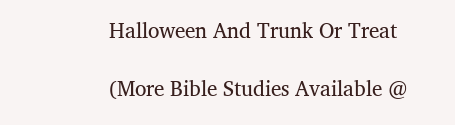Halloween And Trunk Or Treat

(More Bible Studies Available @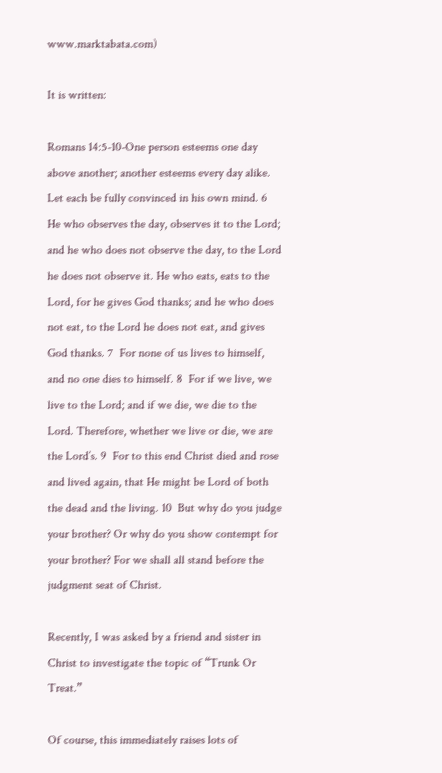www.marktabata.com)

It is written:

Romans 14:5-10-One person esteems one day above another; another esteems every day alike. Let each be fully convinced in his own mind. 6  He who observes the day, observes it to the Lord; and he who does not observe the day, to the Lord he does not observe it. He who eats, eats to the Lord, for he gives God thanks; and he who does not eat, to the Lord he does not eat, and gives God thanks. 7  For none of us lives to himself, and no one dies to himself. 8  For if we live, we live to the Lord; and if we die, we die to the Lord. Therefore, whether we live or die, we are the Lord’s. 9  For to this end Christ died and rose and lived again, that He might be Lord of both the dead and the living. 10  But why do you judge your brother? Or why do you show contempt for your brother? For we shall all stand before the judgment seat of Christ.

Recently, I was asked by a friend and sister in Christ to investigate the topic of “Trunk Or Treat.”

Of course, this immediately raises lots of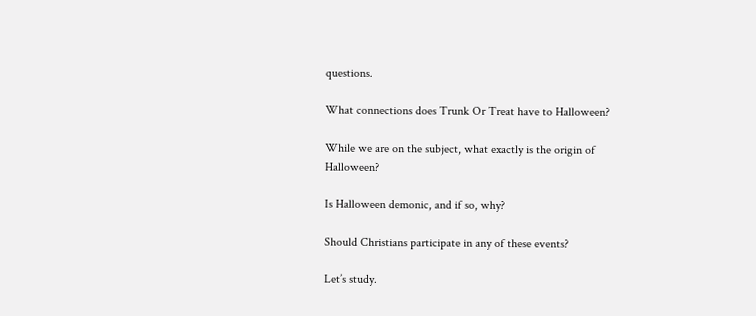questions.

What connections does Trunk Or Treat have to Halloween?

While we are on the subject, what exactly is the origin of Halloween?

Is Halloween demonic, and if so, why?

Should Christians participate in any of these events?

Let’s study.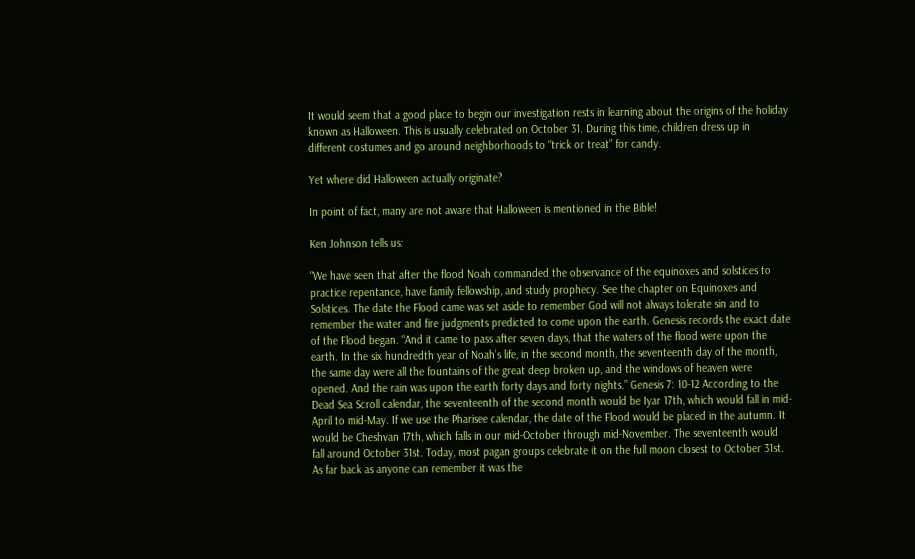It would seem that a good place to begin our investigation rests in learning about the origins of the holiday known as Halloween. This is usually celebrated on October 31. During this time, children dress up in different costumes and go around neighborhoods to “trick or treat” for candy.

Yet where did Halloween actually originate?

In point of fact, many are not aware that Halloween is mentioned in the Bible!

Ken Johnson tells us:

“We have seen that after the flood Noah commanded the observance of the equinoxes and solstices to practice repentance, have family fellowship, and study prophecy. See the chapter on Equinoxes and Solstices. The date the Flood came was set aside to remember God will not always tolerate sin and to remember the water and fire judgments predicted to come upon the earth. Genesis records the exact date of the Flood began. “And it came to pass after seven days, that the waters of the flood were upon the earth. In the six hundredth year of Noah’s life, in the second month, the seventeenth day of the month, the same day were all the fountains of the great deep broken up, and the windows of heaven were opened. And the rain was upon the earth forty days and forty nights.” Genesis 7: 10-12 According to the Dead Sea Scroll calendar, the seventeenth of the second month would be Iyar 17th, which would fall in mid-April to mid-May. If we use the Pharisee calendar, the date of the Flood would be placed in the autumn. It would be Cheshvan 17th, which falls in our mid-October through mid-November. The seventeenth would fall around October 31st. Today, most pagan groups celebrate it on the full moon closest to October 31st. As far back as anyone can remember it was the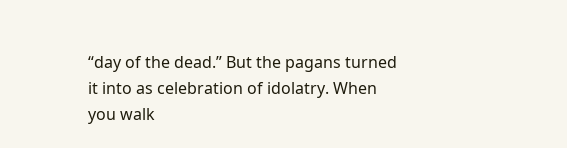“day of the dead.” But the pagans turned it into as celebration of idolatry. When you walk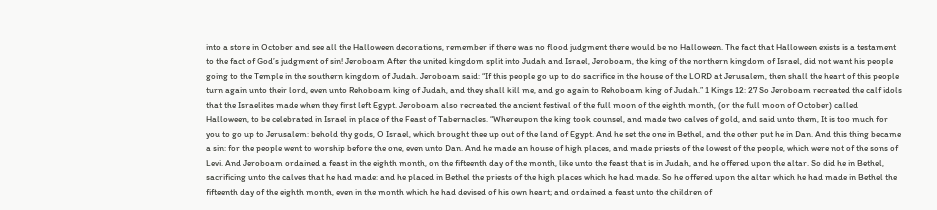into a store in October and see all the Halloween decorations, remember if there was no flood judgment there would be no Halloween. The fact that Halloween exists is a testament to the fact of God’s judgment of sin! Jeroboam After the united kingdom split into Judah and Israel, Jeroboam, the king of the northern kingdom of Israel, did not want his people going to the Temple in the southern kingdom of Judah. Jeroboam said: “If this people go up to do sacrifice in the house of the LORD at Jerusalem, then shall the heart of this people turn again unto their lord, even unto Rehoboam king of Judah, and they shall kill me, and go again to Rehoboam king of Judah.” 1 Kings 12: 27 So Jeroboam recreated the calf idols that the Israelites made when they first left Egypt. Jeroboam also recreated the ancient festival of the full moon of the eighth month, (or the full moon of October) called Halloween, to be celebrated in Israel in place of the Feast of Tabernacles. “Whereupon the king took counsel, and made two calves of gold, and said unto them, It is too much for you to go up to Jerusalem: behold thy gods, O Israel, which brought thee up out of the land of Egypt. And he set the one in Bethel, and the other put he in Dan. And this thing became a sin: for the people went to worship before the one, even unto Dan. And he made an house of high places, and made priests of the lowest of the people, which were not of the sons of Levi. And Jeroboam ordained a feast in the eighth month, on the fifteenth day of the month, like unto the feast that is in Judah, and he offered upon the altar. So did he in Bethel, sacrificing unto the calves that he had made: and he placed in Bethel the priests of the high places which he had made. So he offered upon the altar which he had made in Bethel the fifteenth day of the eighth month, even in the month which he had devised of his own heart; and ordained a feast unto the children of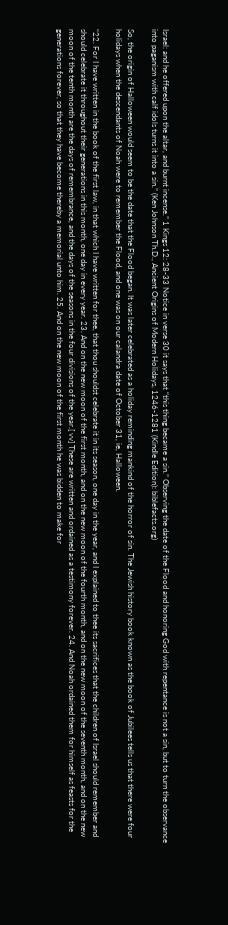Israel: and he offered upon the altar, and burnt incense.” 1 Kings 12: 28-33 Notice in verse 30 it says that “this thing became a sin.” Observing the date of the Flood and honoring God with repentance is not a sin, but to turn the observance into paganism with calf idols turns it into a sin.” (Ken Johnson Th.D., Ancient Origins of Modern Holidays, 1246-1281 (Kindle Edition): biblefacts.org)

So, the origin of Halloween would seem to be the date that the Flood began. It was later celebrated as a holiday reminding mankind of the horror of sin. The Jewish history book known as the book of Jubilees tells us that there were four holidays when the descendants of Noah were to remember the Flood, and one was on our calandra date of October 31, ie, Halloween.

“22. For I have written in the book of the first law, in that which I have written for thee, that thou shouldst celebrate it in its season, one day in the year, and I explained to thee its sacrifices that the children of Israel should remember and should celebrate it throughout their generations in this month, one day in every year. 23. And on the new moon of the first month, and on the new moon of the fourth month, and on the new moon of the seventh month, and on the new moon of the tenth month are the days of remembrance, and the days of the seasons in the four divisions of the year.[ vv] These are written and ordained as a testimony forever. 24. And Noah ordained them for himself as feasts for the generations forever, so that they have become thereby a memorial unto him. 25. And on the new moon of the first month he was bidden to make for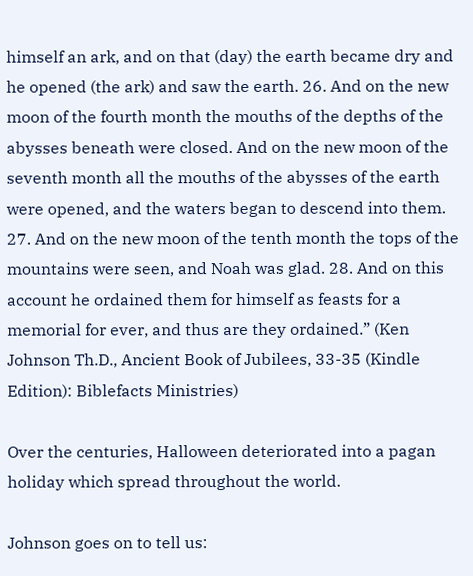himself an ark, and on that (day) the earth became dry and he opened (the ark) and saw the earth. 26. And on the new moon of the fourth month the mouths of the depths of the abysses beneath were closed. And on the new moon of the seventh month all the mouths of the abysses of the earth were opened, and the waters began to descend into them. 27. And on the new moon of the tenth month the tops of the mountains were seen, and Noah was glad. 28. And on this account he ordained them for himself as feasts for a memorial for ever, and thus are they ordained.” (Ken Johnson Th.D., Ancient Book of Jubilees, 33-35 (Kindle Edition): Biblefacts Ministries)

Over the centuries, Halloween deteriorated into a pagan holiday which spread throughout the world.

Johnson goes on to tell us: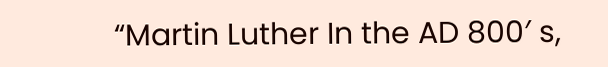“Martin Luther In the AD 800′ s,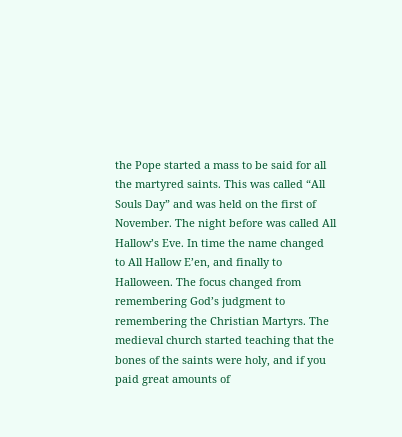the Pope started a mass to be said for all the martyred saints. This was called “All Souls Day” and was held on the first of November. The night before was called All Hallow’s Eve. In time the name changed to All Hallow E’en, and finally to Halloween. The focus changed from remembering God’s judgment to remembering the Christian Martyrs. The medieval church started teaching that the bones of the saints were holy, and if you paid great amounts of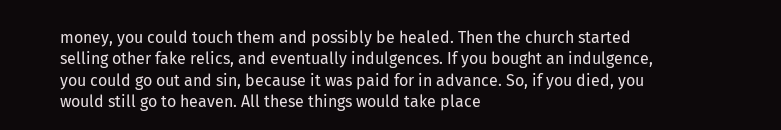money, you could touch them and possibly be healed. Then the church started selling other fake relics, and eventually indulgences. If you bought an indulgence, you could go out and sin, because it was paid for in advance. So, if you died, you would still go to heaven. All these things would take place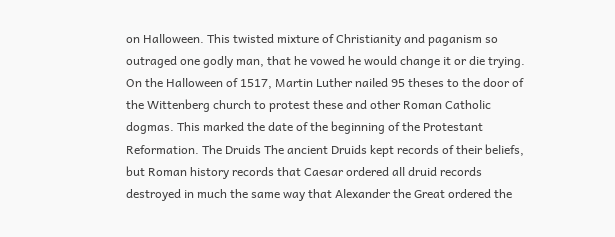on Halloween. This twisted mixture of Christianity and paganism so outraged one godly man, that he vowed he would change it or die trying. On the Halloween of 1517, Martin Luther nailed 95 theses to the door of the Wittenberg church to protest these and other Roman Catholic dogmas. This marked the date of the beginning of the Protestant Reformation. The Druids The ancient Druids kept records of their beliefs, but Roman history records that Caesar ordered all druid records destroyed in much the same way that Alexander the Great ordered the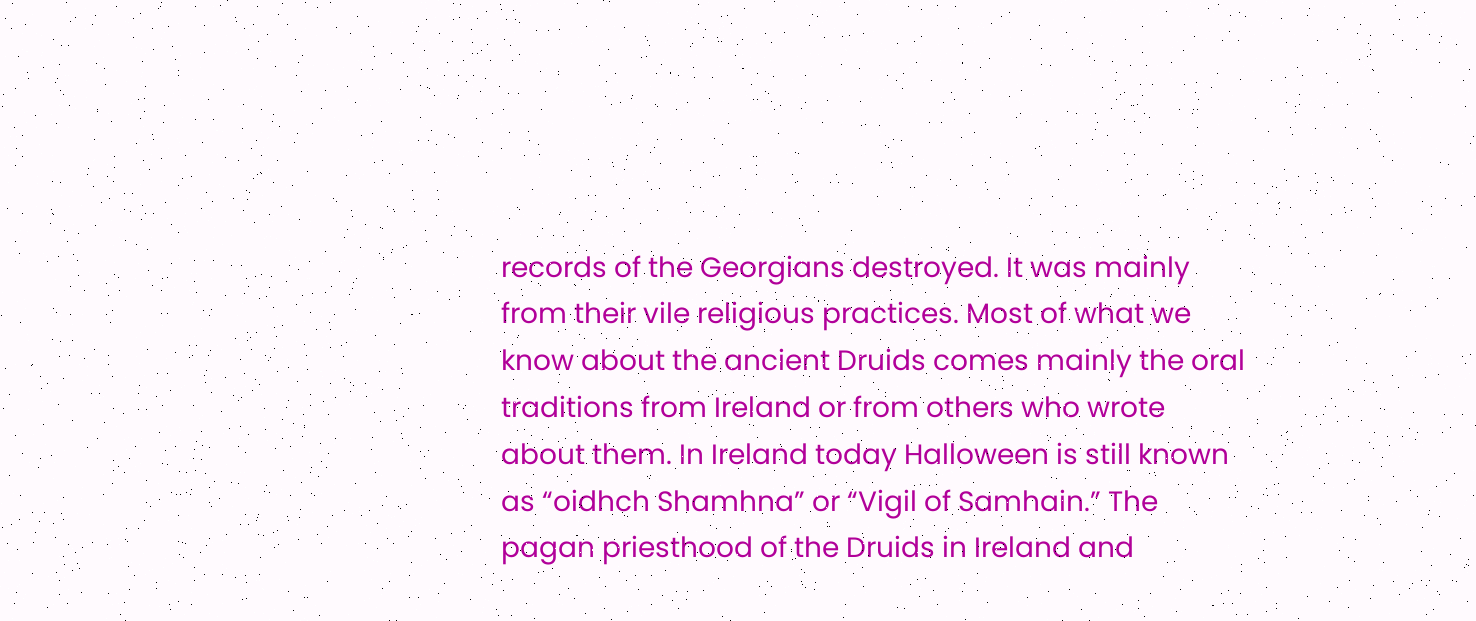records of the Georgians destroyed. It was mainly from their vile religious practices. Most of what we know about the ancient Druids comes mainly the oral traditions from Ireland or from others who wrote about them. In Ireland today Halloween is still known as “oidhch Shamhna” or “Vigil of Samhain.” The pagan priesthood of the Druids in Ireland and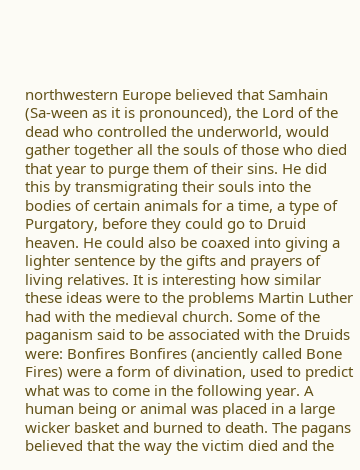northwestern Europe believed that Samhain (Sa-ween as it is pronounced), the Lord of the dead who controlled the underworld, would gather together all the souls of those who died that year to purge them of their sins. He did this by transmigrating their souls into the bodies of certain animals for a time, a type of Purgatory, before they could go to Druid heaven. He could also be coaxed into giving a lighter sentence by the gifts and prayers of living relatives. It is interesting how similar these ideas were to the problems Martin Luther had with the medieval church. Some of the paganism said to be associated with the Druids were: Bonfires Bonfires (anciently called Bone Fires) were a form of divination, used to predict what was to come in the following year. A human being or animal was placed in a large wicker basket and burned to death. The pagans believed that the way the victim died and the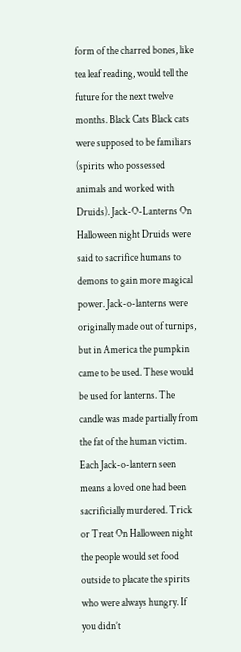form of the charred bones, like tea leaf reading, would tell the future for the next twelve months. Black Cats Black cats were supposed to be familiars (spirits who possessed animals and worked with Druids). Jack-O-Lanterns On Halloween night Druids were said to sacrifice humans to demons to gain more magical power. Jack-o-lanterns were originally made out of turnips, but in America the pumpkin came to be used. These would be used for lanterns. The candle was made partially from the fat of the human victim. Each Jack-o-lantern seen means a loved one had been sacrificially murdered. Trick or Treat On Halloween night the people would set food outside to placate the spirits who were always hungry. If you didn’t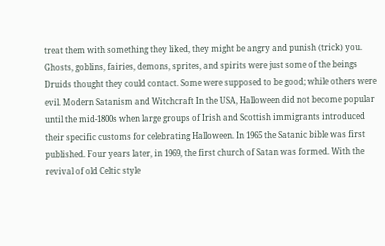treat them with something they liked, they might be angry and punish (trick) you. Ghosts, goblins, fairies, demons, sprites, and spirits were just some of the beings Druids thought they could contact. Some were supposed to be good; while others were evil. Modern Satanism and Witchcraft In the USA, Halloween did not become popular until the mid-1800s when large groups of Irish and Scottish immigrants introduced their specific customs for celebrating Halloween. In 1965 the Satanic bible was first published. Four years later, in 1969, the first church of Satan was formed. With the revival of old Celtic style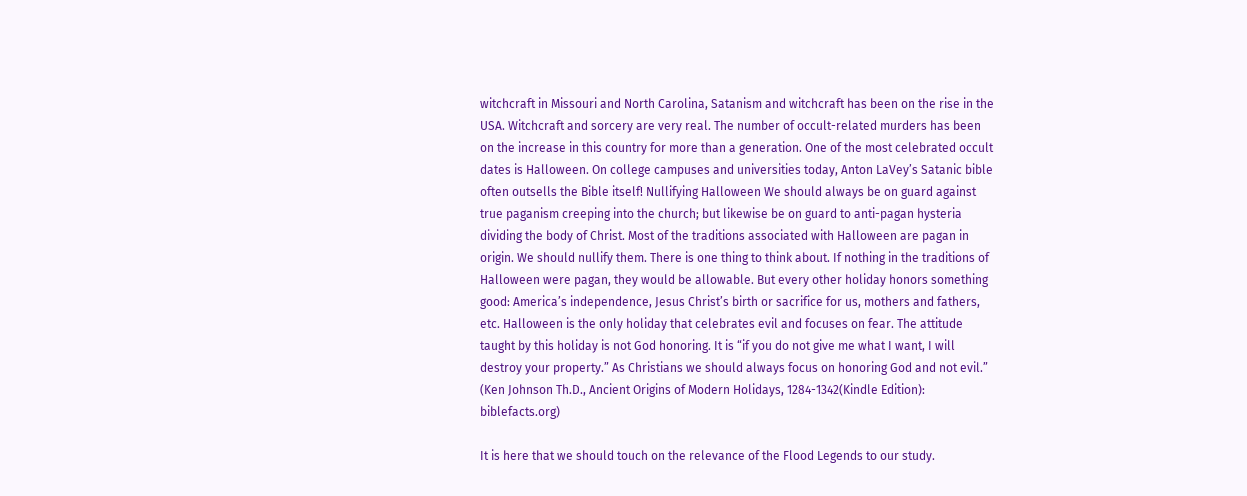witchcraft in Missouri and North Carolina, Satanism and witchcraft has been on the rise in the USA. Witchcraft and sorcery are very real. The number of occult-related murders has been on the increase in this country for more than a generation. One of the most celebrated occult dates is Halloween. On college campuses and universities today, Anton LaVey’s Satanic bible often outsells the Bible itself! Nullifying Halloween We should always be on guard against true paganism creeping into the church; but likewise be on guard to anti-pagan hysteria dividing the body of Christ. Most of the traditions associated with Halloween are pagan in origin. We should nullify them. There is one thing to think about. If nothing in the traditions of Halloween were pagan, they would be allowable. But every other holiday honors something good: America’s independence, Jesus Christ’s birth or sacrifice for us, mothers and fathers, etc. Halloween is the only holiday that celebrates evil and focuses on fear. The attitude taught by this holiday is not God honoring. It is “if you do not give me what I want, I will destroy your property.” As Christians we should always focus on honoring God and not evil.” (Ken Johnson Th.D., Ancient Origins of Modern Holidays, 1284-1342(Kindle Edition): biblefacts.org)

It is here that we should touch on the relevance of the Flood Legends to our study.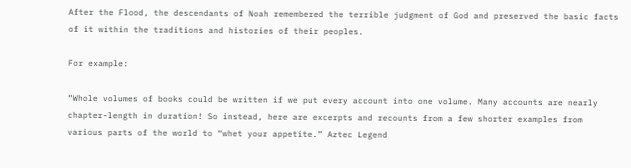After the Flood, the descendants of Noah remembered the terrible judgment of God and preserved the basic facts of it within the traditions and histories of their peoples.

For example:

“Whole volumes of books could be written if we put every account into one volume. Many accounts are nearly chapter-length in duration! So instead, here are excerpts and recounts from a few shorter examples from various parts of the world to “whet your appetite.” Aztec Legend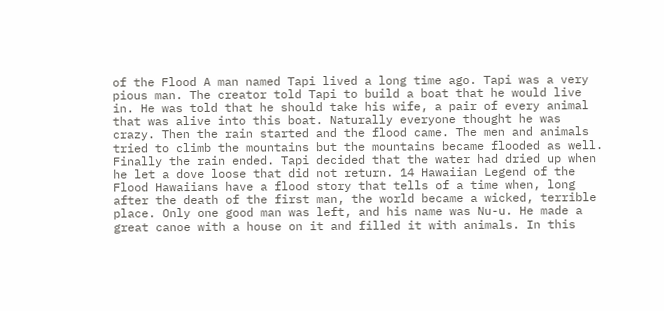of the Flood A man named Tapi lived a long time ago. Tapi was a very pious man. The creator told Tapi to build a boat that he would live in. He was told that he should take his wife, a pair of every animal that was alive into this boat. Naturally everyone thought he was crazy. Then the rain started and the flood came. The men and animals tried to climb the mountains but the mountains became flooded as well. Finally the rain ended. Tapi decided that the water had dried up when he let a dove loose that did not return. 14 Hawaiian Legend of the Flood Hawaiians have a flood story that tells of a time when, long after the death of the first man, the world became a wicked, terrible place. Only one good man was left, and his name was Nu-u. He made a great canoe with a house on it and filled it with animals. In this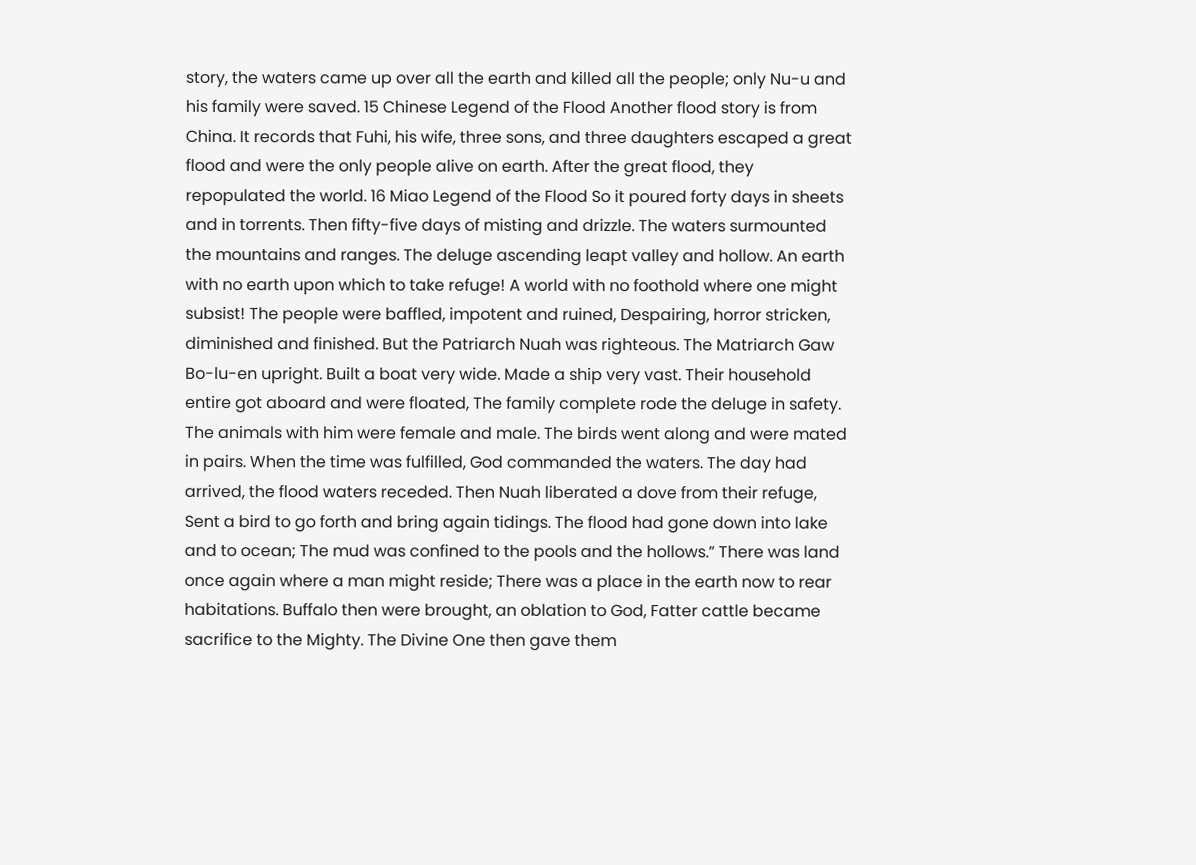story, the waters came up over all the earth and killed all the people; only Nu-u and his family were saved. 15 Chinese Legend of the Flood Another flood story is from China. It records that Fuhi, his wife, three sons, and three daughters escaped a great flood and were the only people alive on earth. After the great flood, they repopulated the world. 16 Miao Legend of the Flood So it poured forty days in sheets and in torrents. Then fifty-five days of misting and drizzle. The waters surmounted the mountains and ranges. The deluge ascending leapt valley and hollow. An earth with no earth upon which to take refuge! A world with no foothold where one might subsist! The people were baffled, impotent and ruined, Despairing, horror stricken, diminished and finished. But the Patriarch Nuah was righteous. The Matriarch Gaw Bo-lu-en upright. Built a boat very wide. Made a ship very vast. Their household entire got aboard and were floated, The family complete rode the deluge in safety. The animals with him were female and male. The birds went along and were mated in pairs. When the time was fulfilled, God commanded the waters. The day had arrived, the flood waters receded. Then Nuah liberated a dove from their refuge, Sent a bird to go forth and bring again tidings. The flood had gone down into lake and to ocean; The mud was confined to the pools and the hollows.” There was land once again where a man might reside; There was a place in the earth now to rear habitations. Buffalo then were brought, an oblation to God, Fatter cattle became sacrifice to the Mighty. The Divine One then gave them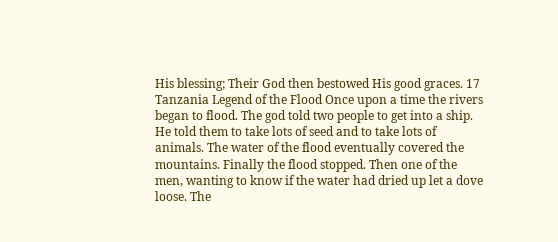His blessing; Their God then bestowed His good graces. 17 Tanzania Legend of the Flood Once upon a time the rivers began to flood. The god told two people to get into a ship. He told them to take lots of seed and to take lots of animals. The water of the flood eventually covered the mountains. Finally the flood stopped. Then one of the men, wanting to know if the water had dried up let a dove loose. The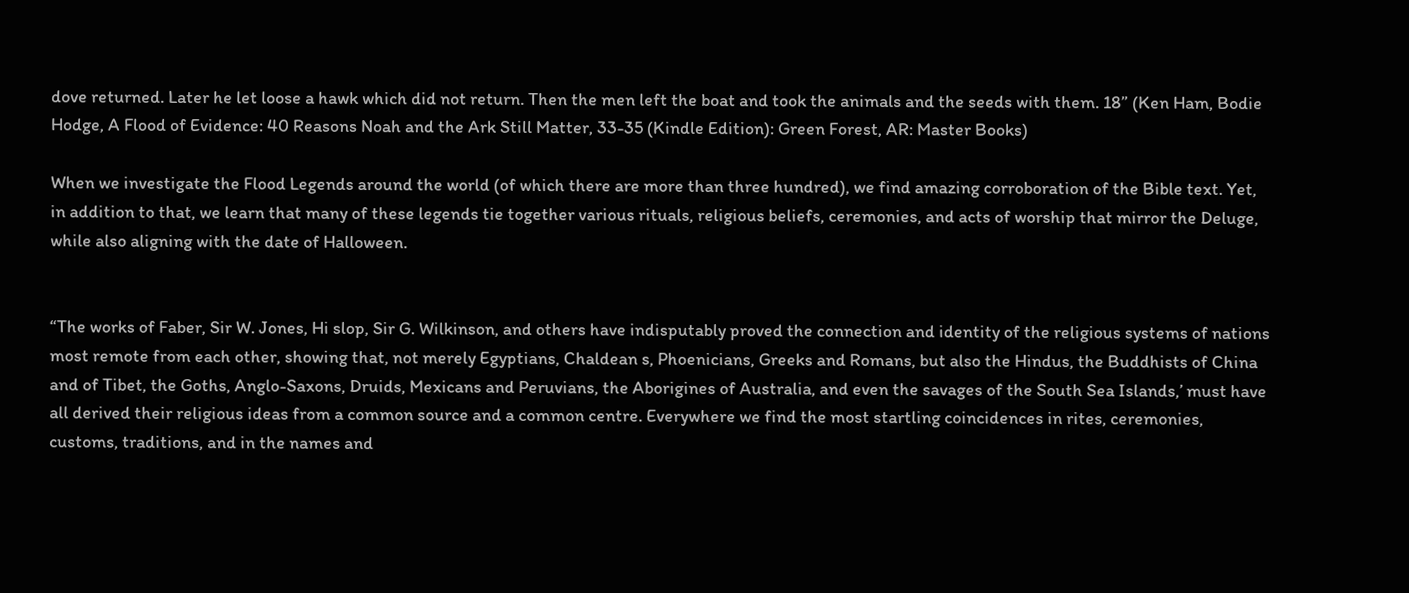dove returned. Later he let loose a hawk which did not return. Then the men left the boat and took the animals and the seeds with them. 18” (Ken Ham, Bodie Hodge, A Flood of Evidence: 40 Reasons Noah and the Ark Still Matter, 33-35 (Kindle Edition): Green Forest, AR: Master Books)

When we investigate the Flood Legends around the world (of which there are more than three hundred), we find amazing corroboration of the Bible text. Yet, in addition to that, we learn that many of these legends tie together various rituals, religious beliefs, ceremonies, and acts of worship that mirror the Deluge, while also aligning with the date of Halloween.


“The works of Faber, Sir W. Jones, Hi slop, Sir G. Wilkinson, and others have indisputably proved the connection and identity of the religious systems of nations most remote from each other, showing that, not merely Egyptians, Chaldean s, Phoenicians, Greeks and Romans, but also the Hindus, the Buddhists of China and of Tibet, the Goths, Anglo-Saxons, Druids, Mexicans and Peruvians, the Aborigines of Australia, and even the savages of the South Sea Islands,’ must have all derived their religious ideas from a common source and a common centre. Everywhere we find the most startling coincidences in rites, ceremonies, customs, traditions, and in the names and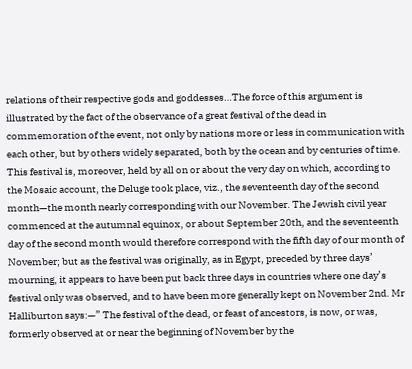relations of their respective gods and goddesses…The force of this argument is illustrated by the fact of the observance of a great festival of the dead in commemoration of the event, not only by nations more or less in communication with each other, but by others widely separated, both by the ocean and by centuries of time. This festival is, moreover, held by all on or about the very day on which, according to the Mosaic account, the Deluge took place, viz., the seventeenth day of the second month—the month nearly corresponding with our November. The Jewish civil year commenced at the autumnal equinox, or about September 20th, and the seventeenth day of the second month would therefore correspond with the fifth day of our month of November; but as the festival was originally, as in Egypt, preceded by three days’ mourning, it appears to have been put back three days in countries where one day’s festival only was observed, and to have been more generally kept on November 2nd. Mr Halliburton says:—” The festival of the dead, or feast of ancestors, is now, or was, formerly observed at or near the beginning of November by the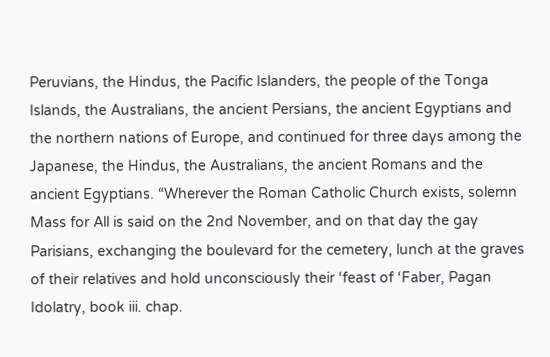Peruvians, the Hindus, the Pacific Islanders, the people of the Tonga Islands, the Australians, the ancient Persians, the ancient Egyptians and the northern nations of Europe, and continued for three days among the Japanese, the Hindus, the Australians, the ancient Romans and the ancient Egyptians. “Wherever the Roman Catholic Church exists, solemn Mass for All is said on the 2nd November, and on that day the gay Parisians, exchanging the boulevard for the cemetery, lunch at the graves of their relatives and hold unconsciously their ‘feast of ‘Faber, Pagan Idolatry, book iii. chap.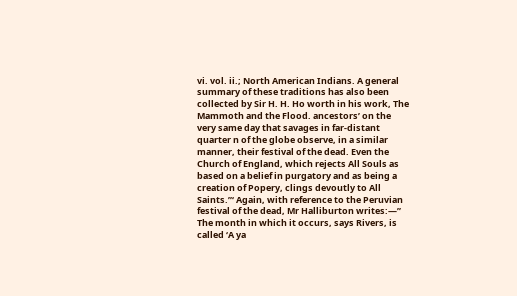vi. vol. ii.; North American Indians. A general summary of these traditions has also been collected by Sir H. H. Ho worth in his work, The Mammoth and the Flood. ancestors’ on the very same day that savages in far-distant quarter n of the globe observe, in a similar manner, their festival of the dead. Even the Church of England, which rejects All Souls as based on a belief in purgatory and as being a creation of Popery, clings devoutly to All Saints.”‘ Again, with reference to the Peruvian festival of the dead, Mr Halliburton writes:—” The month in which it occurs, says Rivers, is called ‘A ya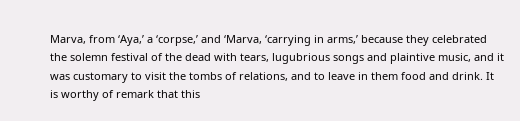Marva, from ‘Aya,’ a ‘corpse,’ and ‘Marva, ‘carrying in arms,’ because they celebrated the solemn festival of the dead with tears, lugubrious songs and plaintive music, and it was customary to visit the tombs of relations, and to leave in them food and drink. It is worthy of remark that this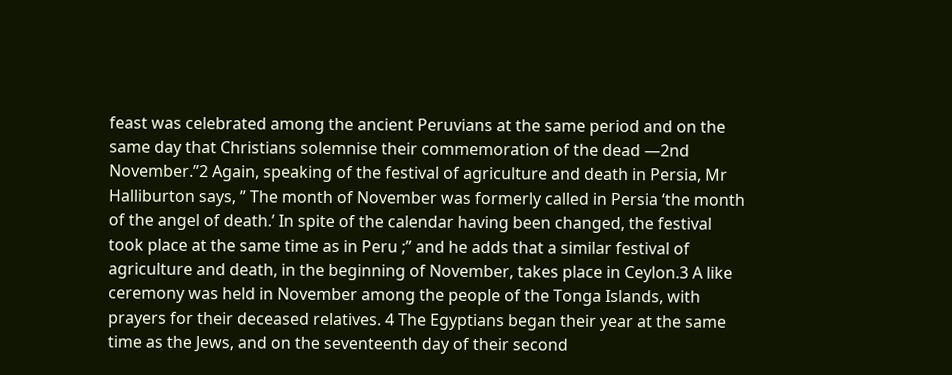feast was celebrated among the ancient Peruvians at the same period and on the same day that Christians solemnise their commemoration of the dead —2nd November.”2 Again, speaking of the festival of agriculture and death in Persia, Mr Halliburton says, ” The month of November was formerly called in Persia ‘the month of the angel of death.’ In spite of the calendar having been changed, the festival took place at the same time as in Peru ;” and he adds that a similar festival of agriculture and death, in the beginning of November, takes place in Ceylon.3 A like ceremony was held in November among the people of the Tonga Islands, with prayers for their deceased relatives. 4 The Egyptians began their year at the same time as the Jews, and on the seventeenth day of their second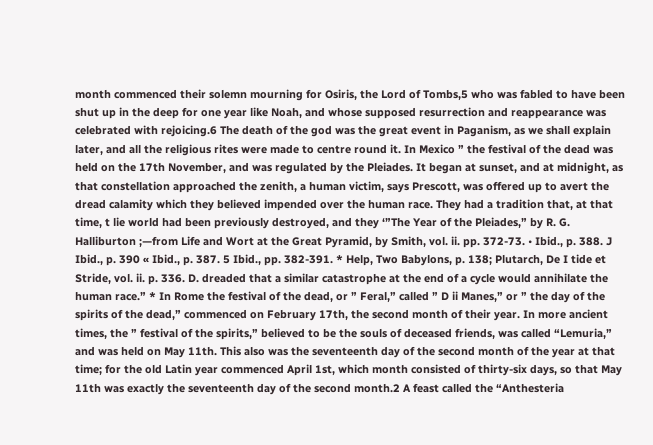month commenced their solemn mourning for Osiris, the Lord of Tombs,5 who was fabled to have been shut up in the deep for one year like Noah, and whose supposed resurrection and reappearance was celebrated with rejoicing.6 The death of the god was the great event in Paganism, as we shall explain later, and all the religious rites were made to centre round it. In Mexico ” the festival of the dead was held on the 17th November, and was regulated by the Pleiades. It began at sunset, and at midnight, as that constellation approached the zenith, a human victim, says Prescott, was offered up to avert the dread calamity which they believed impended over the human race. They had a tradition that, at that time, t lie world had been previously destroyed, and they ‘”The Year of the Pleiades,” by R. G. Halliburton ;—from Life and Wort at the Great Pyramid, by Smith, vol. ii. pp. 372-73. • Ibid., p. 388. J Ibid., p. 390 « Ibid., p. 387. 5 Ibid., pp. 382-391. * Help, Two Babylons, p. 138; Plutarch, De I tide et Stride, vol. ii. p. 336. D. dreaded that a similar catastrophe at the end of a cycle would annihilate the human race.” * In Rome the festival of the dead, or ” Feral,” called ” D ii Manes,” or ” the day of the spirits of the dead,” commenced on February 17th, the second month of their year. In more ancient times, the ” festival of the spirits,” believed to be the souls of deceased friends, was called “Lemuria,” and was held on May 11th. This also was the seventeenth day of the second month of the year at that time; for the old Latin year commenced April 1st, which month consisted of thirty-six days, so that May 11th was exactly the seventeenth day of the second month.2 A feast called the “Anthesteria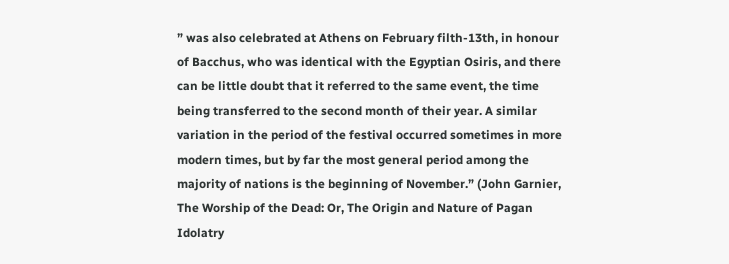” was also celebrated at Athens on February filth-13th, in honour of Bacchus, who was identical with the Egyptian Osiris, and there can be little doubt that it referred to the same event, the time being transferred to the second month of their year. A similar variation in the period of the festival occurred sometimes in more modern times, but by far the most general period among the majority of nations is the beginning of November.” (John Garnier, The Worship of the Dead: Or, The Origin and Nature of Pagan Idolatry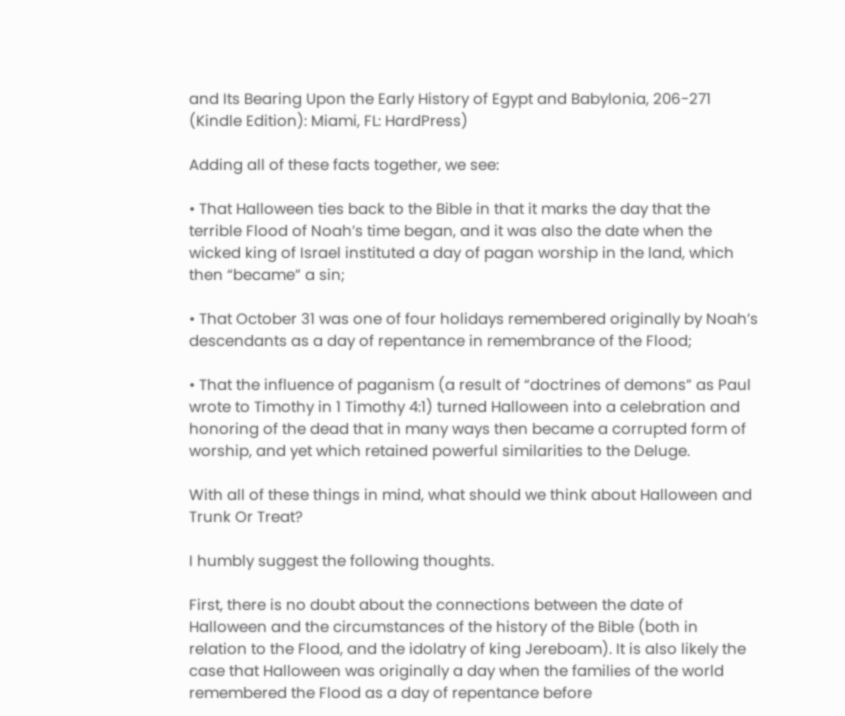and Its Bearing Upon the Early History of Egypt and Babylonia, 206-271 (Kindle Edition): Miami, FL: HardPress)

Adding all of these facts together, we see:

• That Halloween ties back to the Bible in that it marks the day that the terrible Flood of Noah’s time began, and it was also the date when the wicked king of Israel instituted a day of pagan worship in the land, which then “became” a sin;

• That October 31 was one of four holidays remembered originally by Noah’s descendants as a day of repentance in remembrance of the Flood;

• That the influence of paganism (a result of “doctrines of demons” as Paul wrote to Timothy in 1 Timothy 4:1) turned Halloween into a celebration and honoring of the dead that in many ways then became a corrupted form of worship, and yet which retained powerful similarities to the Deluge.

With all of these things in mind, what should we think about Halloween and Trunk Or Treat?

I humbly suggest the following thoughts.

First, there is no doubt about the connections between the date of Halloween and the circumstances of the history of the Bible (both in relation to the Flood, and the idolatry of king Jereboam). It is also likely the case that Halloween was originally a day when the families of the world remembered the Flood as a day of repentance before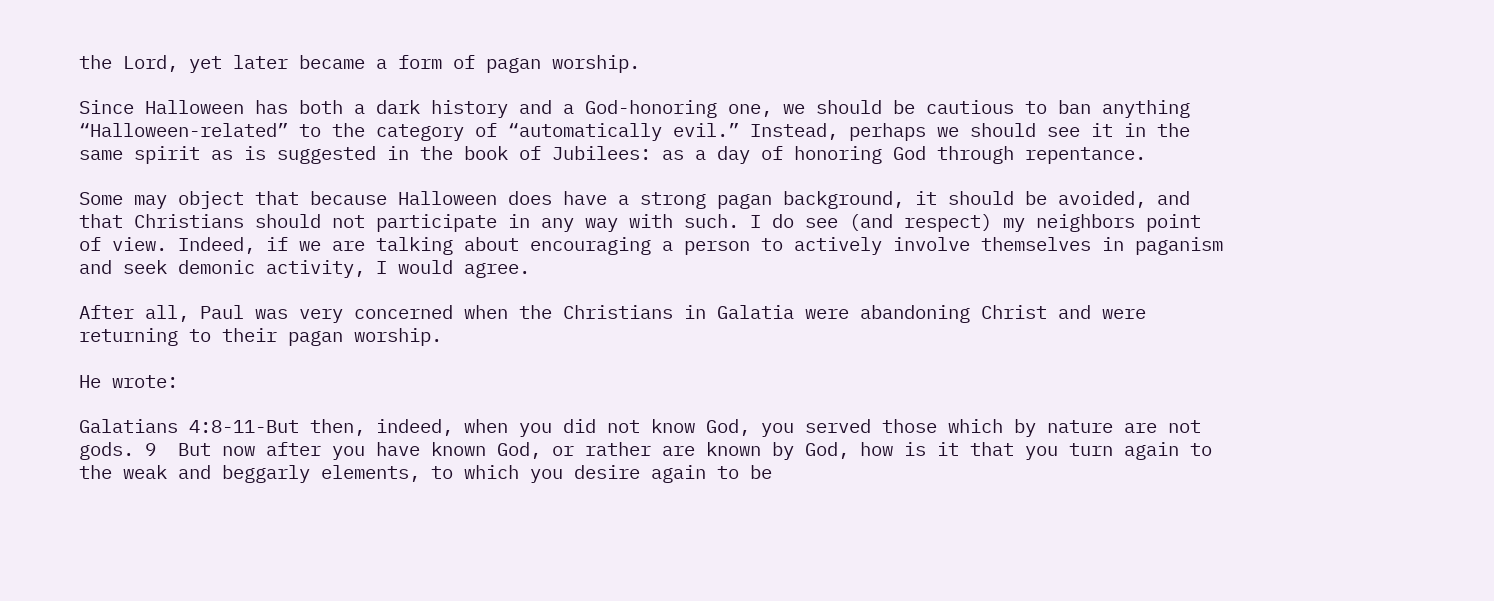the Lord, yet later became a form of pagan worship.

Since Halloween has both a dark history and a God-honoring one, we should be cautious to ban anything “Halloween-related” to the category of “automatically evil.” Instead, perhaps we should see it in the same spirit as is suggested in the book of Jubilees: as a day of honoring God through repentance.

Some may object that because Halloween does have a strong pagan background, it should be avoided, and that Christians should not participate in any way with such. I do see (and respect) my neighbors point of view. Indeed, if we are talking about encouraging a person to actively involve themselves in paganism and seek demonic activity, I would agree.

After all, Paul was very concerned when the Christians in Galatia were abandoning Christ and were returning to their pagan worship.

He wrote:

Galatians 4:8-11-But then, indeed, when you did not know God, you served those which by nature are not gods. 9  But now after you have known God, or rather are known by God, how is it that you turn again to the weak and beggarly elements, to which you desire again to be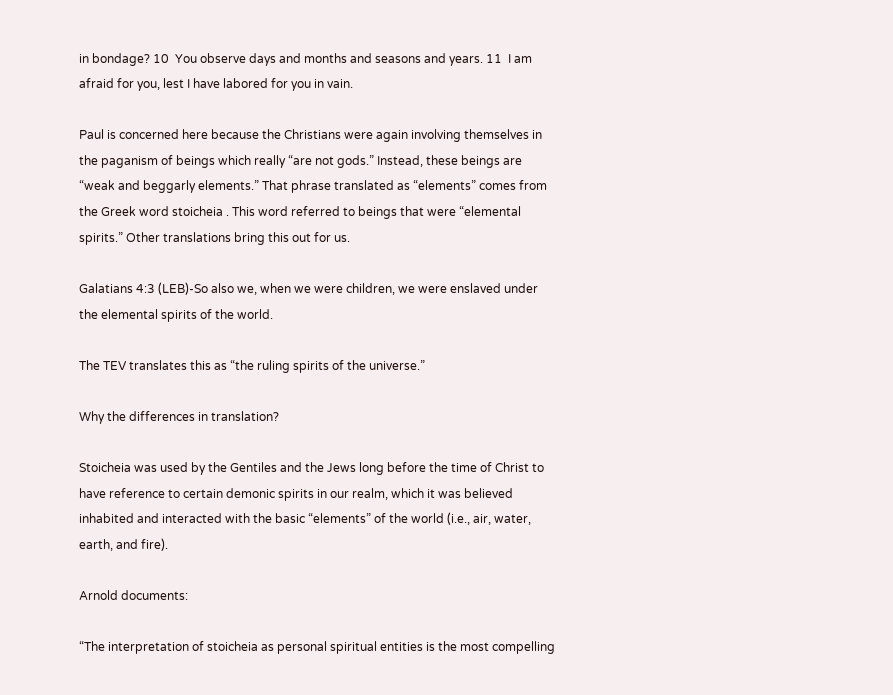in bondage? 10  You observe days and months and seasons and years. 11  I am afraid for you, lest I have labored for you in vain.

Paul is concerned here because the Christians were again involving themselves in the paganism of beings which really “are not gods.” Instead, these beings are “weak and beggarly elements.” That phrase translated as “elements” comes from the Greek word stoicheia . This word referred to beings that were “elemental spirits.” Other translations bring this out for us.

Galatians 4:3 (LEB)-So also we, when we were children, we were enslaved under the elemental spirits of the world.

The TEV translates this as “the ruling spirits of the universe.”

Why the differences in translation?

Stoicheia was used by the Gentiles and the Jews long before the time of Christ to have reference to certain demonic spirits in our realm, which it was believed inhabited and interacted with the basic “elements” of the world (i.e., air, water, earth, and fire).

Arnold documents:

“The interpretation of stoicheia as personal spiritual entities is the most compelling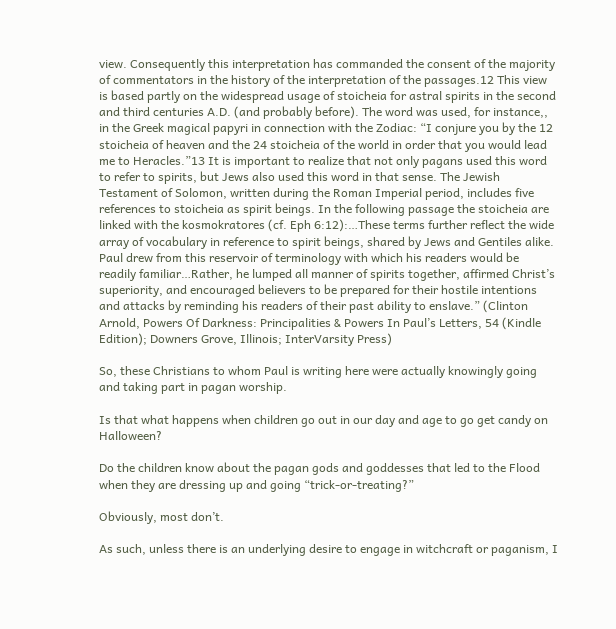view. Consequently this interpretation has commanded the consent of the majority of commentators in the history of the interpretation of the passages.12 This view is based partly on the widespread usage of stoicheia for astral spirits in the second and third centuries A.D. (and probably before). The word was used, for instance,, in the Greek magical papyri in connection with the Zodiac: “I conjure you by the 12 stoicheia of heaven and the 24 stoicheia of the world in order that you would lead me to Heracles.”13 It is important to realize that not only pagans used this word to refer to spirits, but Jews also used this word in that sense. The Jewish Testament of Solomon, written during the Roman Imperial period, includes five references to stoicheia as spirit beings. In the following passage the stoicheia are linked with the kosmokratores (cf. Eph 6:12):…These terms further reflect the wide array of vocabulary in reference to spirit beings, shared by Jews and Gentiles alike. Paul drew from this reservoir of terminology with which his readers would be readily familiar…Rather, he lumped all manner of spirits together, affirmed Christ’s superiority, and encouraged believers to be prepared for their hostile intentions and attacks by reminding his readers of their past ability to enslave.” (Clinton Arnold, Powers Of Darkness: Principalities & Powers In Paul’s Letters, 54 (Kindle Edition); Downers Grove, Illinois; InterVarsity Press)

So, these Christians to whom Paul is writing here were actually knowingly going and taking part in pagan worship.

Is that what happens when children go out in our day and age to go get candy on Halloween?

Do the children know about the pagan gods and goddesses that led to the Flood when they are dressing up and going “trick-or-treating?”

Obviously, most don’t.

As such, unless there is an underlying desire to engage in witchcraft or paganism, I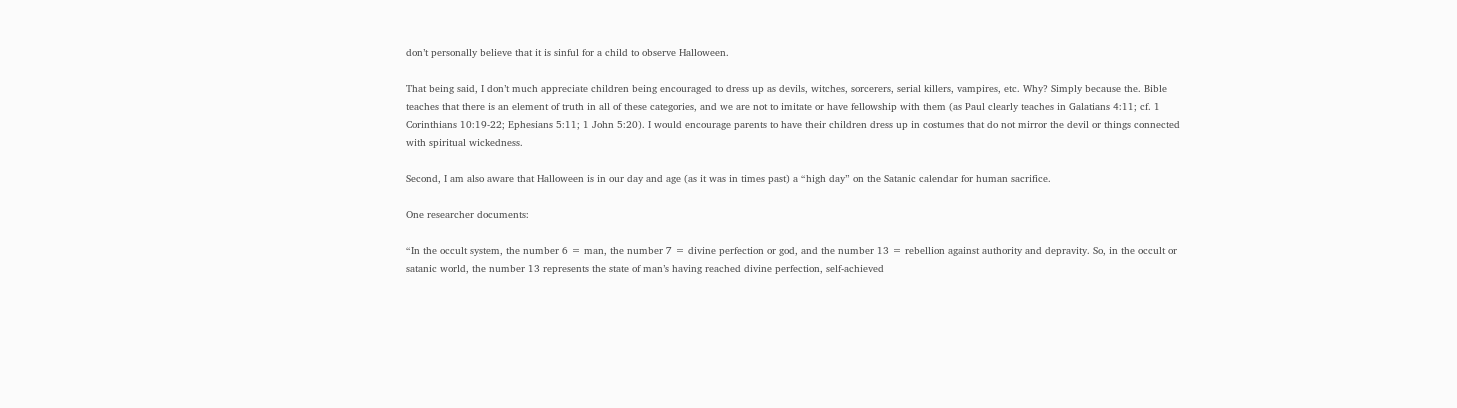don’t personally believe that it is sinful for a child to observe Halloween.

That being said, I don’t much appreciate children being encouraged to dress up as devils, witches, sorcerers, serial killers, vampires, etc. Why? Simply because the. Bible teaches that there is an element of truth in all of these categories, and we are not to imitate or have fellowship with them (as Paul clearly teaches in Galatians 4:11; cf. 1 Corinthians 10:19-22; Ephesians 5:11; 1 John 5:20). I would encourage parents to have their children dress up in costumes that do not mirror the devil or things connected with spiritual wickedness.

Second, I am also aware that Halloween is in our day and age (as it was in times past) a “high day” on the Satanic calendar for human sacrifice.

One researcher documents:

“In the occult system, the number 6 = man, the number 7 = divine perfection or god, and the number 13 = rebellion against authority and depravity. So, in the occult or satanic world, the number 13 represents the state of man’s having reached divine perfection, self-achieved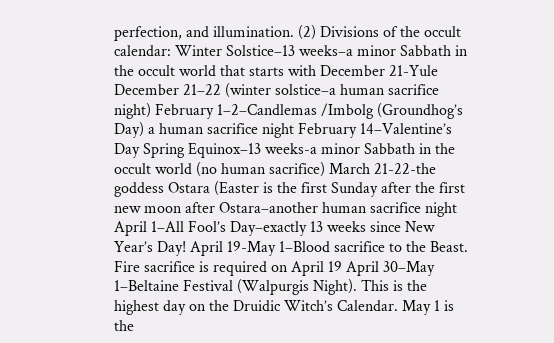perfection, and illumination. (2) Divisions of the occult calendar: Winter Solstice–13 weeks–a minor Sabbath in the occult world that starts with December 21-Yule December 21–22 (winter solstice–a human sacrifice night) February 1–2–Candlemas /Imbolg (Groundhog’s Day) a human sacrifice night February 14–Valentine’s Day Spring Equinox–13 weeks-a minor Sabbath in the occult world (no human sacrifice) March 21-22-the goddess Ostara (Easter is the first Sunday after the first new moon after Ostara–another human sacrifice night April 1–All Fool’s Day–exactly 13 weeks since New Year’s Day! April 19-May 1–Blood sacrifice to the Beast. Fire sacrifice is required on April 19 April 30–May 1–Beltaine Festival (Walpurgis Night). This is the highest day on the Druidic Witch’s Calendar. May 1 is the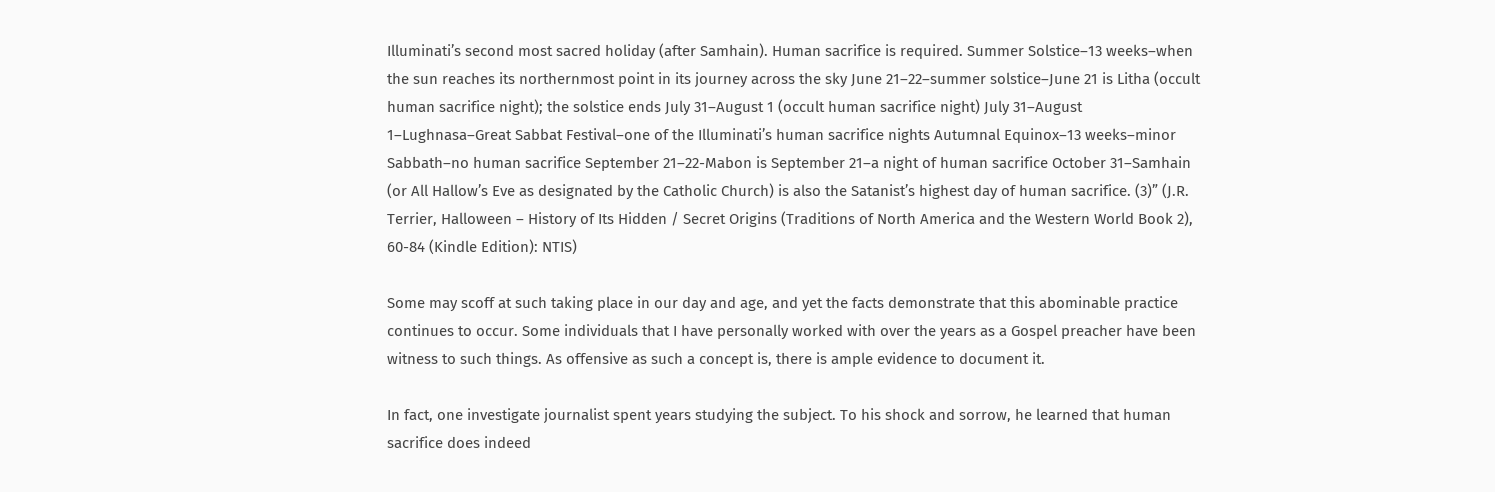Illuminati’s second most sacred holiday (after Samhain). Human sacrifice is required. Summer Solstice–13 weeks–when the sun reaches its northernmost point in its journey across the sky June 21–22–summer solstice–June 21 is Litha (occult human sacrifice night); the solstice ends July 31–August 1 (occult human sacrifice night) July 31–August 1–Lughnasa–Great Sabbat Festival–one of the Illuminati’s human sacrifice nights Autumnal Equinox–13 weeks–minor Sabbath–no human sacrifice September 21–22-Mabon is September 21–a night of human sacrifice October 31–Samhain (or All Hallow’s Eve as designated by the Catholic Church) is also the Satanist’s highest day of human sacrifice. (3)” (J.R. Terrier, Halloween – History of Its Hidden / Secret Origins (Traditions of North America and the Western World Book 2), 60-84 (Kindle Edition): NTIS)

Some may scoff at such taking place in our day and age, and yet the facts demonstrate that this abominable practice continues to occur. Some individuals that I have personally worked with over the years as a Gospel preacher have been witness to such things. As offensive as such a concept is, there is ample evidence to document it.

In fact, one investigate journalist spent years studying the subject. To his shock and sorrow, he learned that human sacrifice does indeed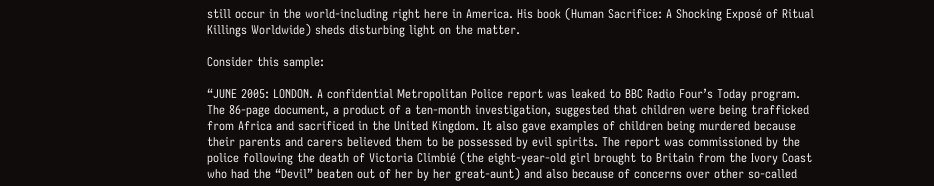still occur in the world-including right here in America. His book (Human Sacrifice: A Shocking Exposé of Ritual Killings Worldwide) sheds disturbing light on the matter.

Consider this sample:

“JUNE 2005: LONDON. A confidential Metropolitan Police report was leaked to BBC Radio Four’s Today program. The 86-page document, a product of a ten-month investigation, suggested that children were being trafficked from Africa and sacrificed in the United Kingdom. It also gave examples of children being murdered because their parents and carers believed them to be possessed by evil spirits. The report was commissioned by the police following the death of Victoria Climbié (the eight-year-old girl brought to Britain from the Ivory Coast who had the “Devil” beaten out of her by her great-aunt) and also because of concerns over other so-called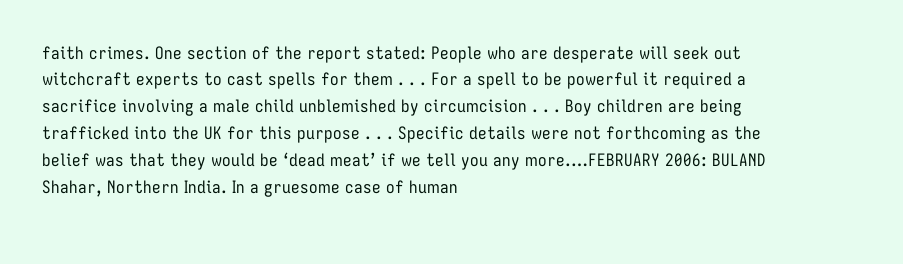faith crimes. One section of the report stated: People who are desperate will seek out witchcraft experts to cast spells for them . . . For a spell to be powerful it required a sacrifice involving a male child unblemished by circumcision . . . Boy children are being trafficked into the UK for this purpose . . . Specific details were not forthcoming as the belief was that they would be ‘dead meat’ if we tell you any more.…FEBRUARY 2006: BULAND Shahar, Northern India. In a gruesome case of human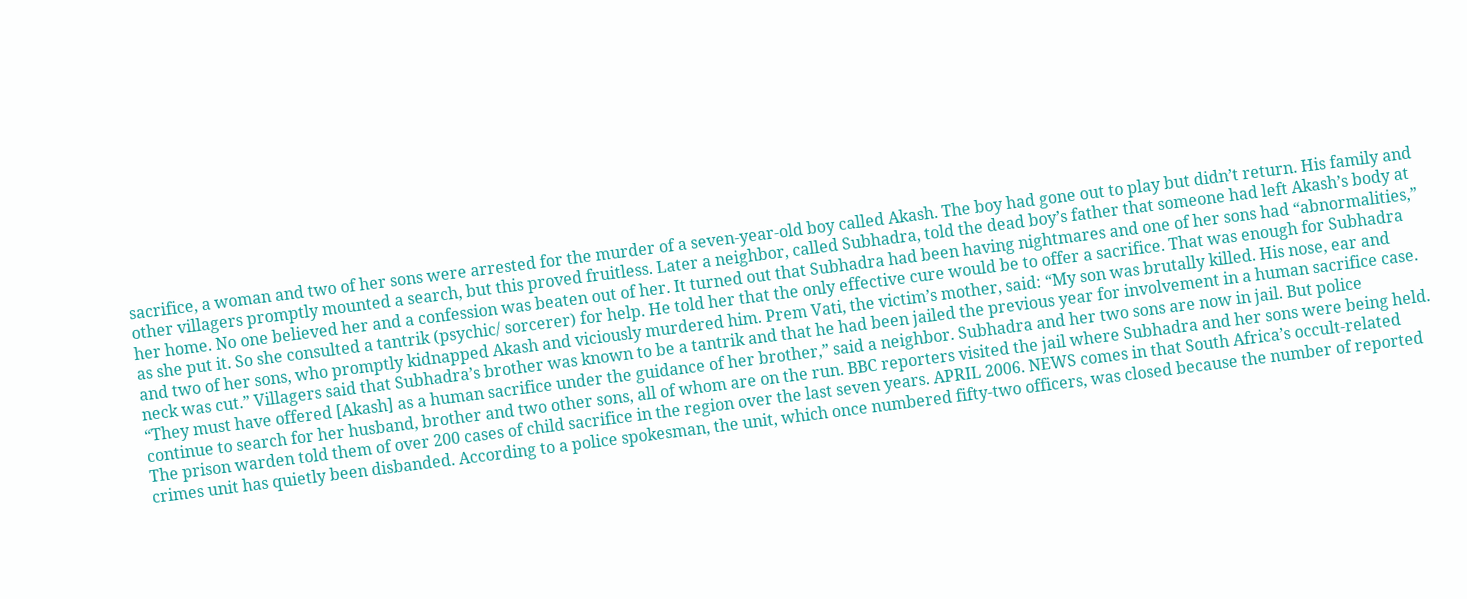sacrifice, a woman and two of her sons were arrested for the murder of a seven-year-old boy called Akash. The boy had gone out to play but didn’t return. His family and other villagers promptly mounted a search, but this proved fruitless. Later a neighbor, called Subhadra, told the dead boy’s father that someone had left Akash’s body at her home. No one believed her and a confession was beaten out of her. It turned out that Subhadra had been having nightmares and one of her sons had “abnormalities,” as she put it. So she consulted a tantrik (psychic/ sorcerer) for help. He told her that the only effective cure would be to offer a sacrifice. That was enough for Subhadra and two of her sons, who promptly kidnapped Akash and viciously murdered him. Prem Vati, the victim’s mother, said: “My son was brutally killed. His nose, ear and neck was cut.” Villagers said that Subhadra’s brother was known to be a tantrik and that he had been jailed the previous year for involvement in a human sacrifice case. “They must have offered [Akash] as a human sacrifice under the guidance of her brother,” said a neighbor. Subhadra and her two sons are now in jail. But police continue to search for her husband, brother and two other sons, all of whom are on the run. BBC reporters visited the jail where Subhadra and her sons were being held. The prison warden told them of over 200 cases of child sacrifice in the region over the last seven years. APRIL 2006. NEWS comes in that South Africa’s occult-related crimes unit has quietly been disbanded. According to a police spokesman, the unit, which once numbered fifty-two officers, was closed because the number of reported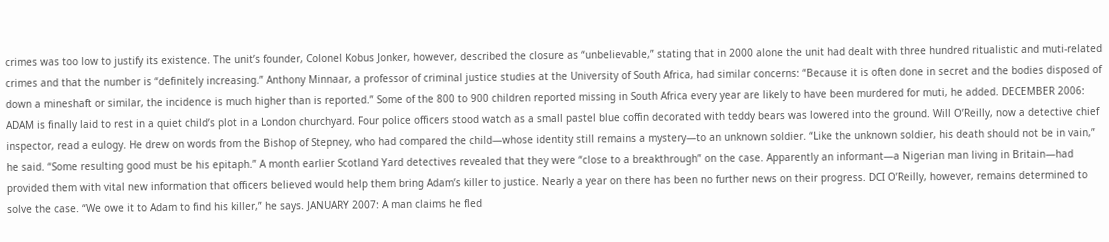crimes was too low to justify its existence. The unit’s founder, Colonel Kobus Jonker, however, described the closure as “unbelievable,” stating that in 2000 alone the unit had dealt with three hundred ritualistic and muti-related crimes and that the number is “definitely increasing.” Anthony Minnaar, a professor of criminal justice studies at the University of South Africa, had similar concerns: “Because it is often done in secret and the bodies disposed of down a mineshaft or similar, the incidence is much higher than is reported.” Some of the 800 to 900 children reported missing in South Africa every year are likely to have been murdered for muti, he added. DECEMBER 2006: ADAM is finally laid to rest in a quiet child’s plot in a London churchyard. Four police officers stood watch as a small pastel blue coffin decorated with teddy bears was lowered into the ground. Will O’Reilly, now a detective chief inspector, read a eulogy. He drew on words from the Bishop of Stepney, who had compared the child—whose identity still remains a mystery—to an unknown soldier. “Like the unknown soldier, his death should not be in vain,” he said. “Some resulting good must be his epitaph.” A month earlier Scotland Yard detectives revealed that they were “close to a breakthrough” on the case. Apparently an informant—a Nigerian man living in Britain—had provided them with vital new information that officers believed would help them bring Adam’s killer to justice. Nearly a year on there has been no further news on their progress. DCI O’Reilly, however, remains determined to solve the case. “We owe it to Adam to find his killer,” he says. JANUARY 2007: A man claims he fled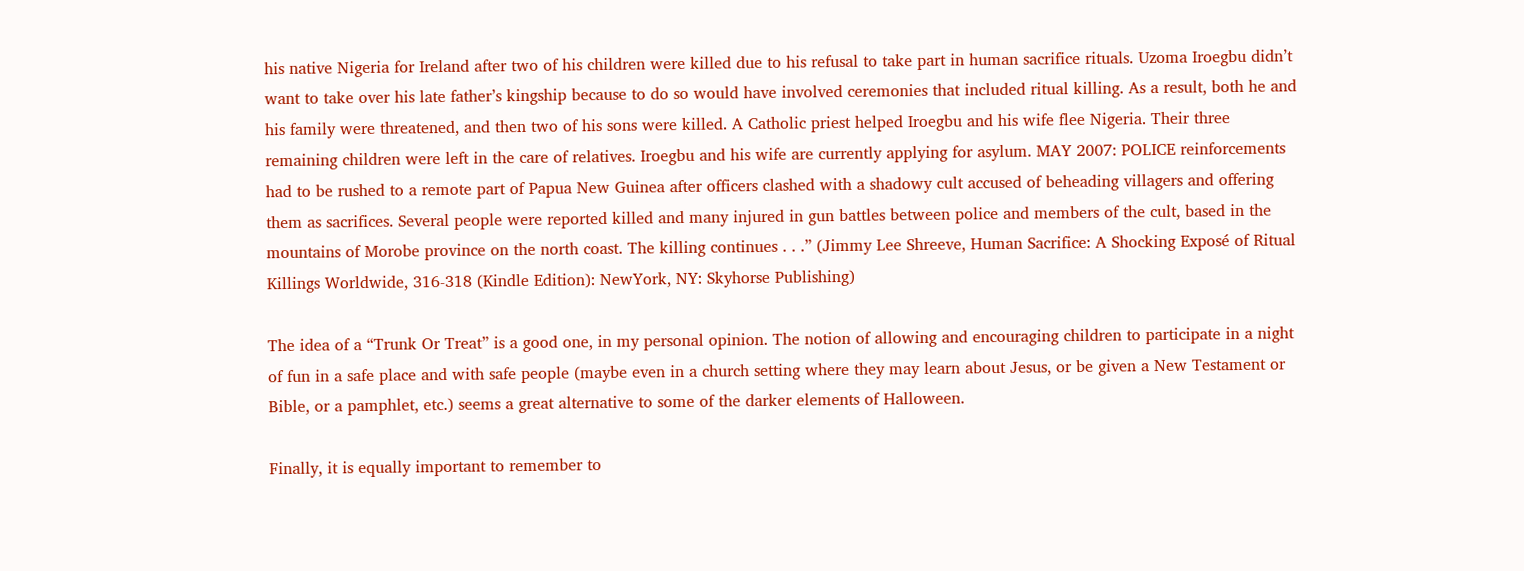his native Nigeria for Ireland after two of his children were killed due to his refusal to take part in human sacrifice rituals. Uzoma Iroegbu didn’t want to take over his late father’s kingship because to do so would have involved ceremonies that included ritual killing. As a result, both he and his family were threatened, and then two of his sons were killed. A Catholic priest helped Iroegbu and his wife flee Nigeria. Their three remaining children were left in the care of relatives. Iroegbu and his wife are currently applying for asylum. MAY 2007: POLICE reinforcements had to be rushed to a remote part of Papua New Guinea after officers clashed with a shadowy cult accused of beheading villagers and offering them as sacrifices. Several people were reported killed and many injured in gun battles between police and members of the cult, based in the mountains of Morobe province on the north coast. The killing continues . . .” (Jimmy Lee Shreeve, Human Sacrifice: A Shocking Exposé of Ritual Killings Worldwide, 316-318 (Kindle Edition): NewYork, NY: Skyhorse Publishing)

The idea of a “Trunk Or Treat” is a good one, in my personal opinion. The notion of allowing and encouraging children to participate in a night of fun in a safe place and with safe people (maybe even in a church setting where they may learn about Jesus, or be given a New Testament or Bible, or a pamphlet, etc.) seems a great alternative to some of the darker elements of Halloween.

Finally, it is equally important to remember to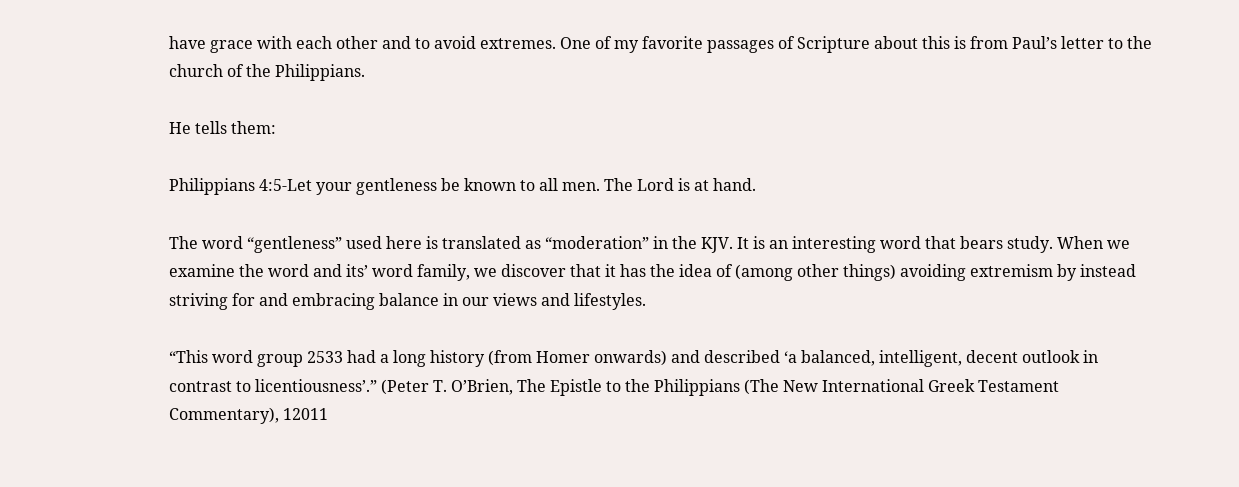have grace with each other and to avoid extremes. One of my favorite passages of Scripture about this is from Paul’s letter to the church of the Philippians.

He tells them:

Philippians 4:5-Let your gentleness be known to all men. The Lord is at hand.

The word “gentleness” used here is translated as “moderation” in the KJV. It is an interesting word that bears study. When we examine the word and its’ word family, we discover that it has the idea of (among other things) avoiding extremism by instead striving for and embracing balance in our views and lifestyles.

“This word group 2533 had a long history (from Homer onwards) and described ‘a balanced, intelligent, decent outlook in contrast to licentiousness’.” (Peter T. O’Brien, The Epistle to the Philippians (The New International Greek Testament Commentary), 12011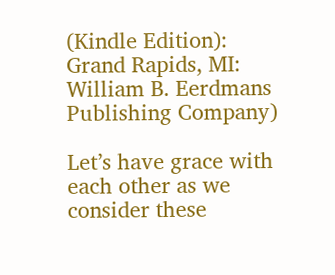(Kindle Edition): Grand Rapids, MI: William B. Eerdmans Publishing Company)

Let’s have grace with each other as we consider these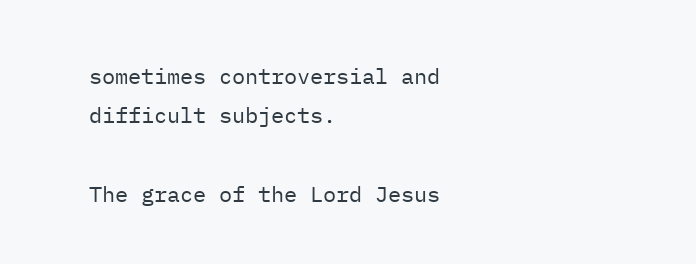sometimes controversial and difficult subjects.

The grace of the Lord Jesus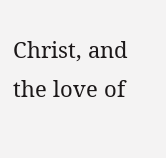Christ, and the love of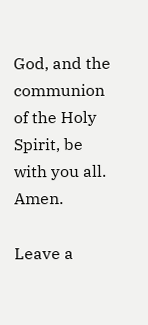God, and the communion of the Holy Spirit, be with you all. Amen.

Leave a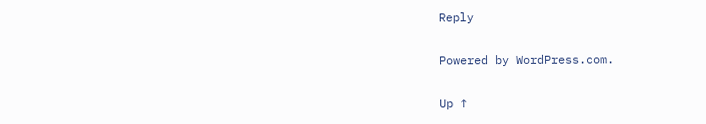Reply

Powered by WordPress.com.

Up ↑